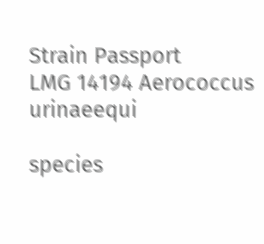Strain Passport
LMG 14194 Aerococcus urinaeequi

species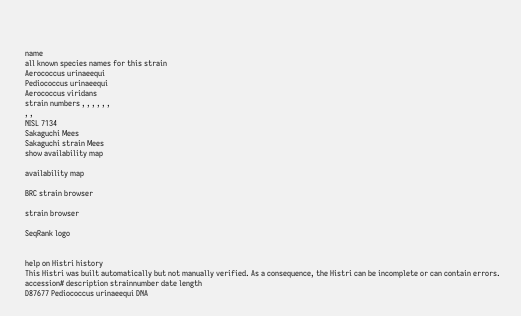name
all known species names for this strain
Aerococcus urinaeequi
Pediococcus urinaeequi
Aerococcus viridans
strain numbers , , , , , ,
, ,
NISL 7134
Sakaguchi Mees
Sakaguchi strain Mees
show availability map

availability map

BRC strain browser

strain browser

SeqRank logo


help on Histri history
This Histri was built automatically but not manually verified. As a consequence, the Histri can be incomplete or can contain errors.
accession# description strainnumber date length
D87677 Pediococcus urinaeequi DNA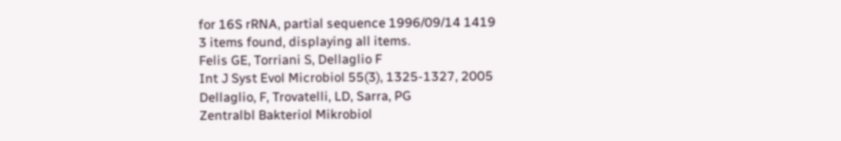for 16S rRNA, partial sequence 1996/09/14 1419
3 items found, displaying all items.
Felis GE, Torriani S, Dellaglio F
Int J Syst Evol Microbiol 55(3), 1325-1327, 2005
Dellaglio, F, Trovatelli, LD, Sarra, PG
Zentralbl Bakteriol Mikrobiol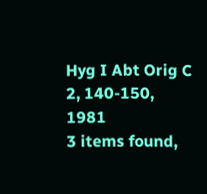Hyg I Abt Orig C 2, 140-150, 1981
3 items found,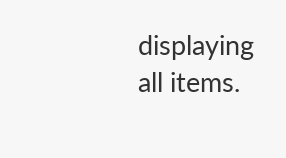displaying all items.